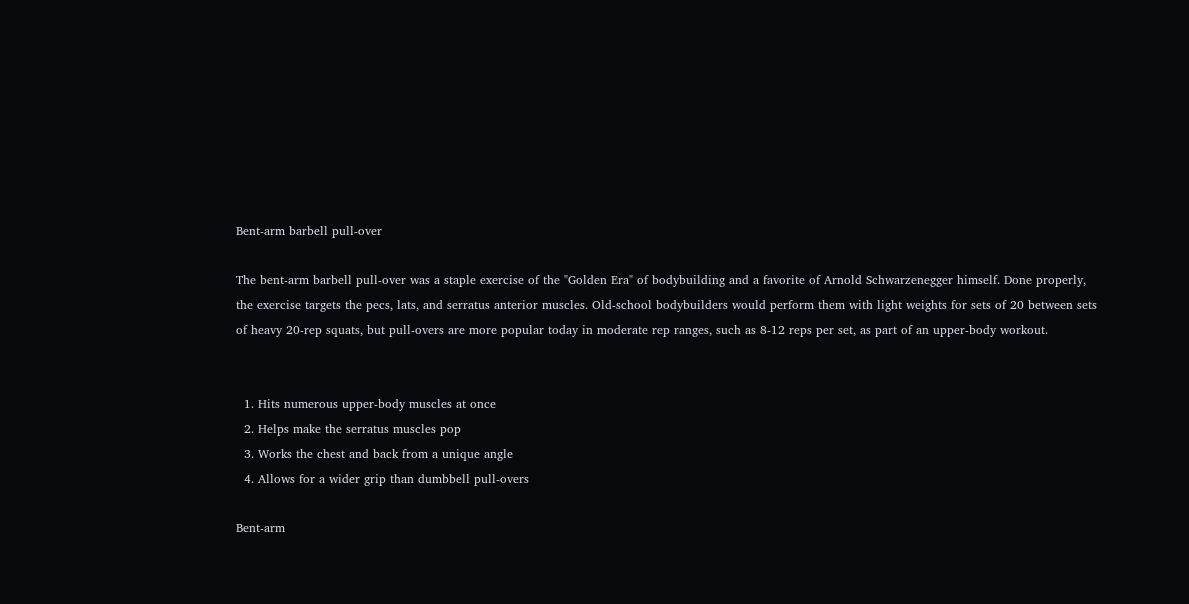Bent-arm barbell pull-over

The bent-arm barbell pull-over was a staple exercise of the "Golden Era" of bodybuilding and a favorite of Arnold Schwarzenegger himself. Done properly, the exercise targets the pecs, lats, and serratus anterior muscles. Old-school bodybuilders would perform them with light weights for sets of 20 between sets of heavy 20-rep squats, but pull-overs are more popular today in moderate rep ranges, such as 8-12 reps per set, as part of an upper-body workout.


  1. Hits numerous upper-body muscles at once
  2. Helps make the serratus muscles pop
  3. Works the chest and back from a unique angle
  4. Allows for a wider grip than dumbbell pull-overs

Bent-arm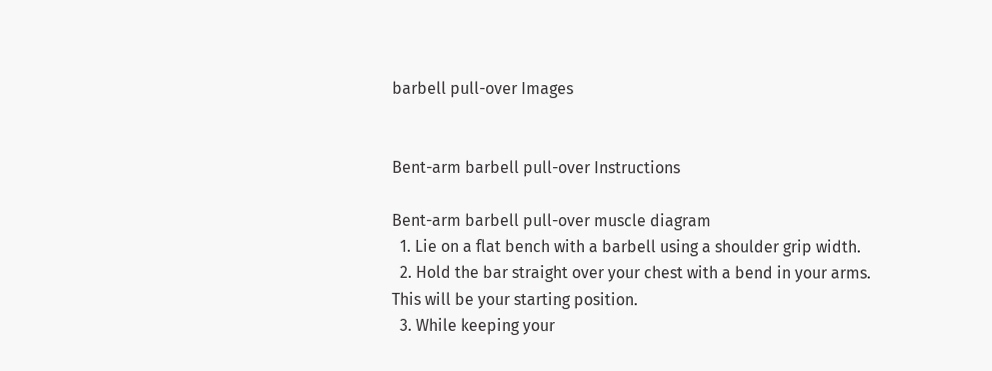barbell pull-over Images


Bent-arm barbell pull-over Instructions

Bent-arm barbell pull-over muscle diagram
  1. Lie on a flat bench with a barbell using a shoulder grip width.
  2. Hold the bar straight over your chest with a bend in your arms. This will be your starting position.
  3. While keeping your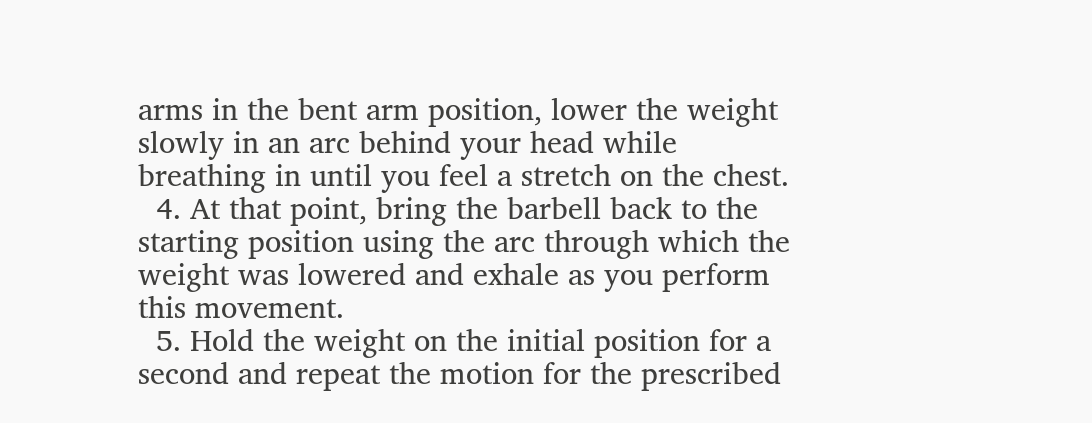arms in the bent arm position, lower the weight slowly in an arc behind your head while breathing in until you feel a stretch on the chest.
  4. At that point, bring the barbell back to the starting position using the arc through which the weight was lowered and exhale as you perform this movement.
  5. Hold the weight on the initial position for a second and repeat the motion for the prescribed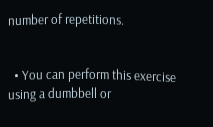number of repetitions.


  • You can perform this exercise using a dumbbell or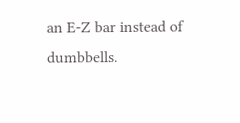an E-Z bar instead of dumbbells.